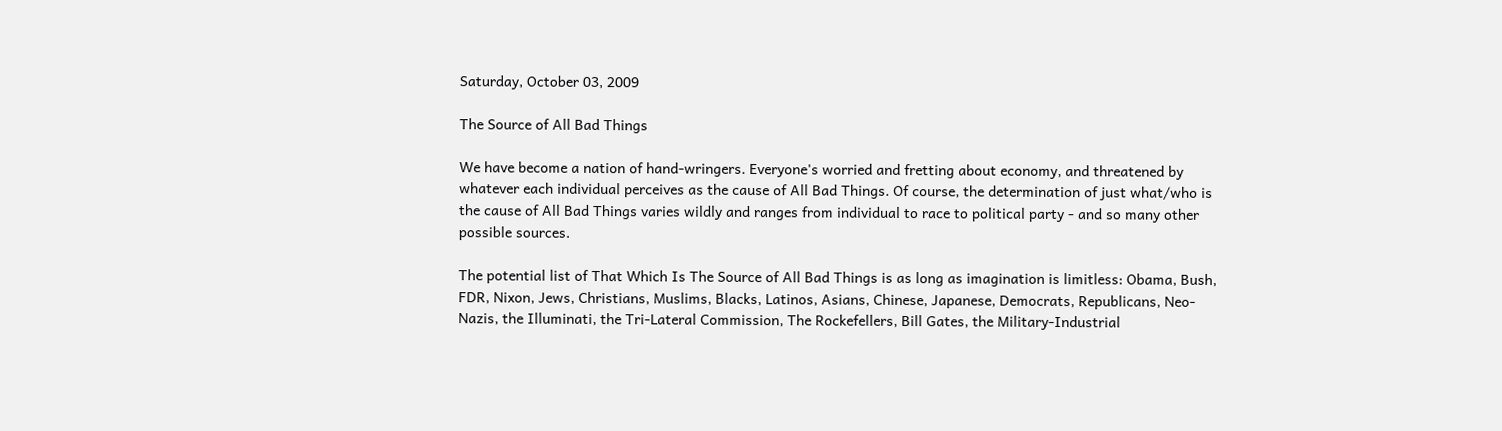Saturday, October 03, 2009

The Source of All Bad Things

We have become a nation of hand-wringers. Everyone's worried and fretting about economy, and threatened by whatever each individual perceives as the cause of All Bad Things. Of course, the determination of just what/who is the cause of All Bad Things varies wildly and ranges from individual to race to political party - and so many other possible sources.

The potential list of That Which Is The Source of All Bad Things is as long as imagination is limitless: Obama, Bush, FDR, Nixon, Jews, Christians, Muslims, Blacks, Latinos, Asians, Chinese, Japanese, Democrats, Republicans, Neo-Nazis, the Illuminati, the Tri-Lateral Commission, The Rockefellers, Bill Gates, the Military-Industrial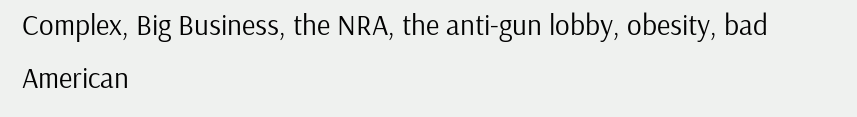Complex, Big Business, the NRA, the anti-gun lobby, obesity, bad American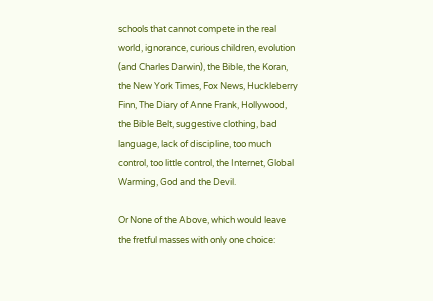schools that cannot compete in the real world, ignorance, curious children, evolution (and Charles Darwin), the Bible, the Koran, the New York Times, Fox News, Huckleberry Finn, The Diary of Anne Frank, Hollywood, the Bible Belt, suggestive clothing, bad language, lack of discipline, too much control, too little control, the Internet, Global Warming, God and the Devil.

Or None of the Above, which would leave the fretful masses with only one choice: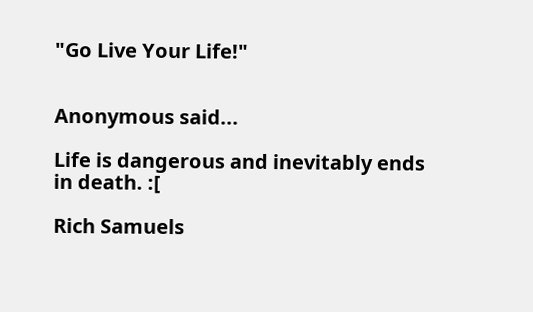"Go Live Your Life!"


Anonymous said...

Life is dangerous and inevitably ends in death. :[

Rich Samuels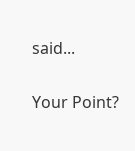said...

Your Point?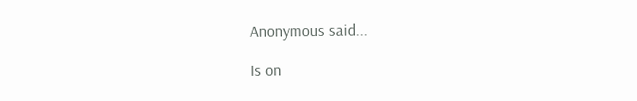Anonymous said...

Is on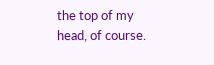the top of my head, of course.